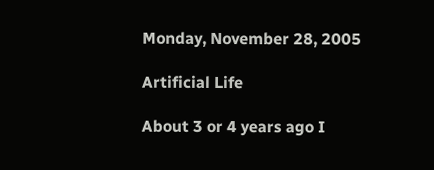Monday, November 28, 2005

Artificial Life

About 3 or 4 years ago I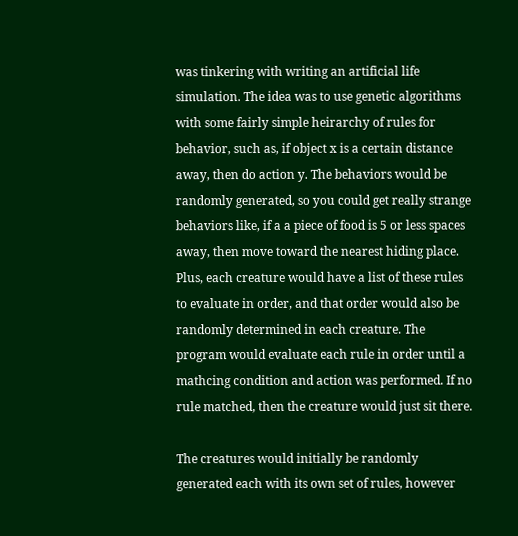was tinkering with writing an artificial life simulation. The idea was to use genetic algorithms with some fairly simple heirarchy of rules for behavior, such as, if object x is a certain distance away, then do action y. The behaviors would be randomly generated, so you could get really strange behaviors like, if a a piece of food is 5 or less spaces away, then move toward the nearest hiding place. Plus, each creature would have a list of these rules to evaluate in order, and that order would also be randomly determined in each creature. The program would evaluate each rule in order until a mathcing condition and action was performed. If no rule matched, then the creature would just sit there.

The creatures would initially be randomly generated each with its own set of rules, however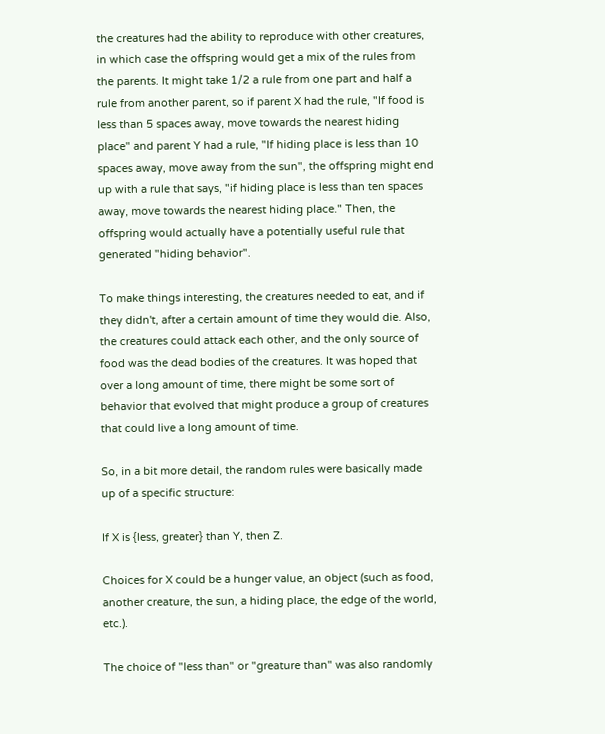the creatures had the ability to reproduce with other creatures, in which case the offspring would get a mix of the rules from the parents. It might take 1/2 a rule from one part and half a rule from another parent, so if parent X had the rule, "If food is less than 5 spaces away, move towards the nearest hiding place" and parent Y had a rule, "If hiding place is less than 10 spaces away, move away from the sun", the offspring might end up with a rule that says, "if hiding place is less than ten spaces away, move towards the nearest hiding place." Then, the offspring would actually have a potentially useful rule that generated "hiding behavior".

To make things interesting, the creatures needed to eat, and if they didn't, after a certain amount of time they would die. Also, the creatures could attack each other, and the only source of food was the dead bodies of the creatures. It was hoped that over a long amount of time, there might be some sort of behavior that evolved that might produce a group of creatures that could live a long amount of time.

So, in a bit more detail, the random rules were basically made up of a specific structure:

If X is {less, greater} than Y, then Z.

Choices for X could be a hunger value, an object (such as food, another creature, the sun, a hiding place, the edge of the world, etc.).

The choice of "less than" or "greature than" was also randomly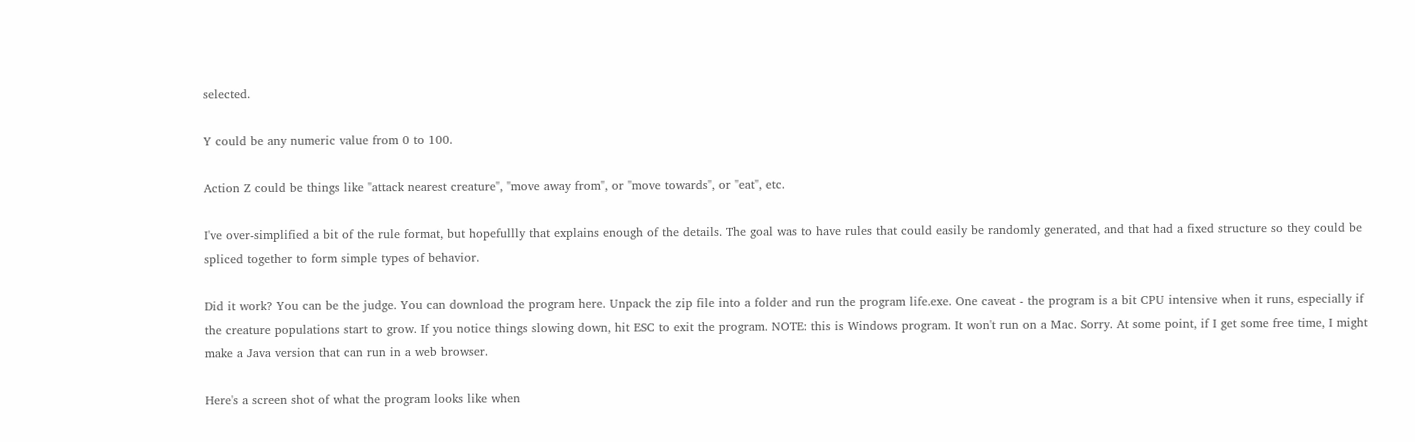selected.

Y could be any numeric value from 0 to 100.

Action Z could be things like "attack nearest creature", "move away from", or "move towards", or "eat", etc.

I've over-simplified a bit of the rule format, but hopefullly that explains enough of the details. The goal was to have rules that could easily be randomly generated, and that had a fixed structure so they could be spliced together to form simple types of behavior.

Did it work? You can be the judge. You can download the program here. Unpack the zip file into a folder and run the program life.exe. One caveat - the program is a bit CPU intensive when it runs, especially if the creature populations start to grow. If you notice things slowing down, hit ESC to exit the program. NOTE: this is Windows program. It won't run on a Mac. Sorry. At some point, if I get some free time, I might make a Java version that can run in a web browser.

Here's a screen shot of what the program looks like when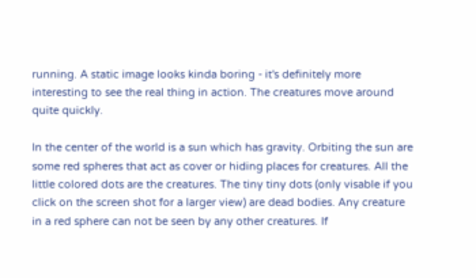running. A static image looks kinda boring - it's definitely more interesting to see the real thing in action. The creatures move around quite quickly.

In the center of the world is a sun which has gravity. Orbiting the sun are some red spheres that act as cover or hiding places for creatures. All the little colored dots are the creatures. The tiny tiny dots (only visable if you click on the screen shot for a larger view) are dead bodies. Any creature in a red sphere can not be seen by any other creatures. If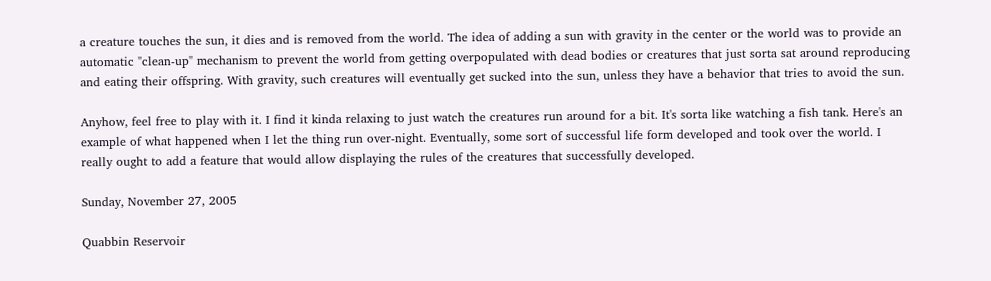a creature touches the sun, it dies and is removed from the world. The idea of adding a sun with gravity in the center or the world was to provide an automatic "clean-up" mechanism to prevent the world from getting overpopulated with dead bodies or creatures that just sorta sat around reproducing and eating their offspring. With gravity, such creatures will eventually get sucked into the sun, unless they have a behavior that tries to avoid the sun.

Anyhow, feel free to play with it. I find it kinda relaxing to just watch the creatures run around for a bit. It's sorta like watching a fish tank. Here's an example of what happened when I let the thing run over-night. Eventually, some sort of successful life form developed and took over the world. I really ought to add a feature that would allow displaying the rules of the creatures that successfully developed.

Sunday, November 27, 2005

Quabbin Reservoir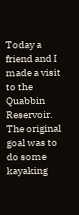Today a friend and I made a visit to the Quabbin Reservoir. The original goal was to do some kayaking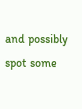and possibly spot some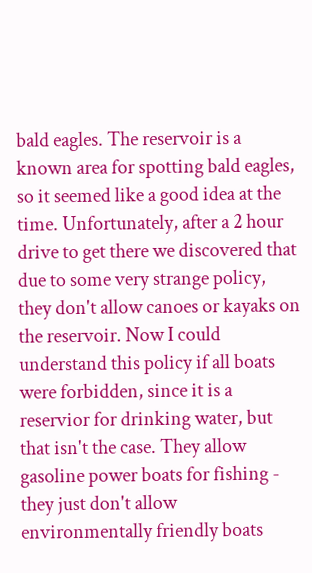bald eagles. The reservoir is a known area for spotting bald eagles, so it seemed like a good idea at the time. Unfortunately, after a 2 hour drive to get there we discovered that due to some very strange policy, they don't allow canoes or kayaks on the reservoir. Now I could understand this policy if all boats were forbidden, since it is a reservior for drinking water, but that isn't the case. They allow gasoline power boats for fishing - they just don't allow environmentally friendly boats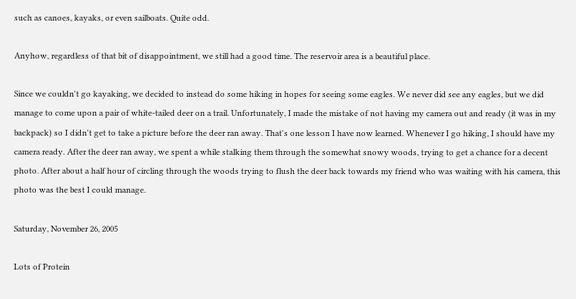such as canoes, kayaks, or even sailboats. Quite odd.

Anyhow, regardless of that bit of disappointment, we still had a good time. The reservoir area is a beautiful place.

Since we couldn't go kayaking, we decided to instead do some hiking in hopes for seeing some eagles. We never did see any eagles, but we did manage to come upon a pair of white-tailed deer on a trail. Unfortunately, I made the mistake of not having my camera out and ready (it was in my backpack) so I didn't get to take a picture before the deer ran away. That's one lesson I have now learned. Whenever I go hiking, I should have my camera ready. After the deer ran away, we spent a while stalking them through the somewhat snowy woods, trying to get a chance for a decent photo. After about a half hour of circling through the woods trying to flush the deer back towards my friend who was waiting with his camera, this photo was the best I could manage.

Saturday, November 26, 2005

Lots of Protein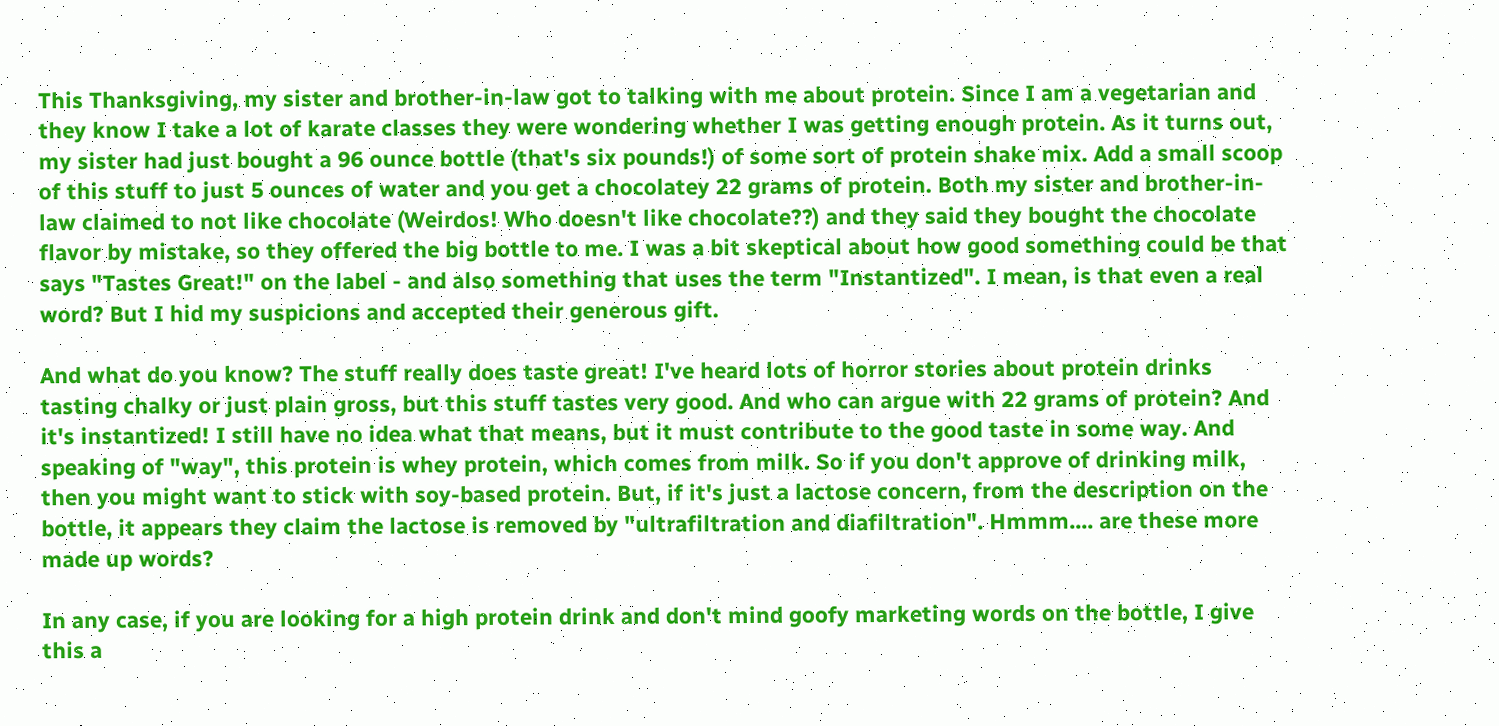This Thanksgiving, my sister and brother-in-law got to talking with me about protein. Since I am a vegetarian and they know I take a lot of karate classes they were wondering whether I was getting enough protein. As it turns out, my sister had just bought a 96 ounce bottle (that's six pounds!) of some sort of protein shake mix. Add a small scoop of this stuff to just 5 ounces of water and you get a chocolatey 22 grams of protein. Both my sister and brother-in-law claimed to not like chocolate (Weirdos! Who doesn't like chocolate??) and they said they bought the chocolate flavor by mistake, so they offered the big bottle to me. I was a bit skeptical about how good something could be that says "Tastes Great!" on the label - and also something that uses the term "Instantized". I mean, is that even a real word? But I hid my suspicions and accepted their generous gift.

And what do you know? The stuff really does taste great! I've heard lots of horror stories about protein drinks tasting chalky or just plain gross, but this stuff tastes very good. And who can argue with 22 grams of protein? And it's instantized! I still have no idea what that means, but it must contribute to the good taste in some way. And speaking of "way", this protein is whey protein, which comes from milk. So if you don't approve of drinking milk, then you might want to stick with soy-based protein. But, if it's just a lactose concern, from the description on the bottle, it appears they claim the lactose is removed by "ultrafiltration and diafiltration". Hmmm.... are these more made up words?

In any case, if you are looking for a high protein drink and don't mind goofy marketing words on the bottle, I give this a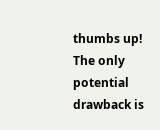thumbs up! The only potential drawback is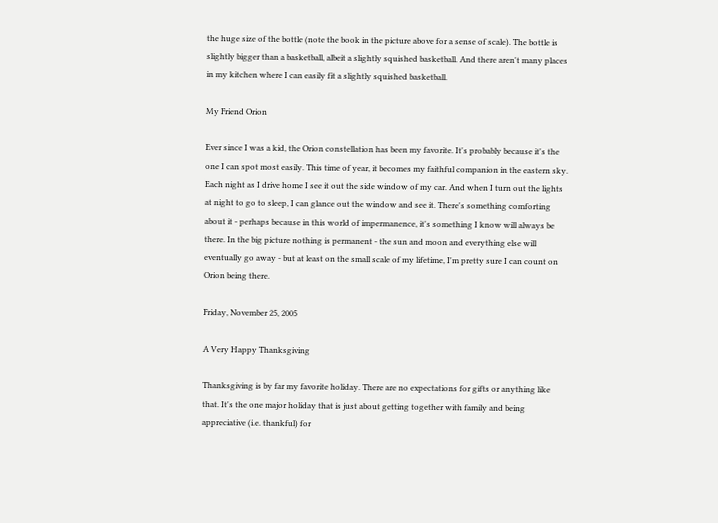the huge size of the bottle (note the book in the picture above for a sense of scale). The bottle is slightly bigger than a basketball, albeit a slightly squished basketball. And there aren't many places in my kitchen where I can easily fit a slightly squished basketball.

My Friend Orion

Ever since I was a kid, the Orion constellation has been my favorite. It's probably because it's the one I can spot most easily. This time of year, it becomes my faithful companion in the eastern sky. Each night as I drive home I see it out the side window of my car. And when I turn out the lights at night to go to sleep, I can glance out the window and see it. There's something comforting about it - perhaps because in this world of impermanence, it's something I know will always be there. In the big picture nothing is permanent - the sun and moon and everything else will eventually go away - but at least on the small scale of my lifetime, I'm pretty sure I can count on Orion being there.

Friday, November 25, 2005

A Very Happy Thanksgiving

Thanksgiving is by far my favorite holiday. There are no expectations for gifts or anything like that. It's the one major holiday that is just about getting together with family and being appreciative (i.e. thankful) for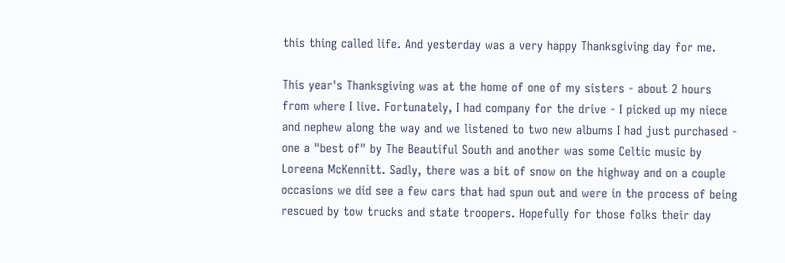this thing called life. And yesterday was a very happy Thanksgiving day for me.

This year's Thanksgiving was at the home of one of my sisters - about 2 hours from where I live. Fortunately, I had company for the drive - I picked up my niece and nephew along the way and we listened to two new albums I had just purchased - one a "best of" by The Beautiful South and another was some Celtic music by Loreena McKennitt. Sadly, there was a bit of snow on the highway and on a couple occasions we did see a few cars that had spun out and were in the process of being rescued by tow trucks and state troopers. Hopefully for those folks their day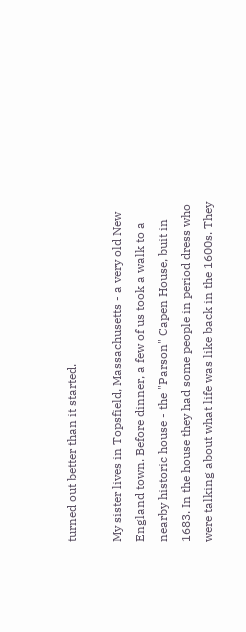turned out better than it started.

My sister lives in Topsfield, Massachusetts - a very old New England town. Before dinner, a few of us took a walk to a nearby historic house - the "Parson" Capen House, buit in 1683. In the house they had some people in period dress who were talking about what life was like back in the 1600s. They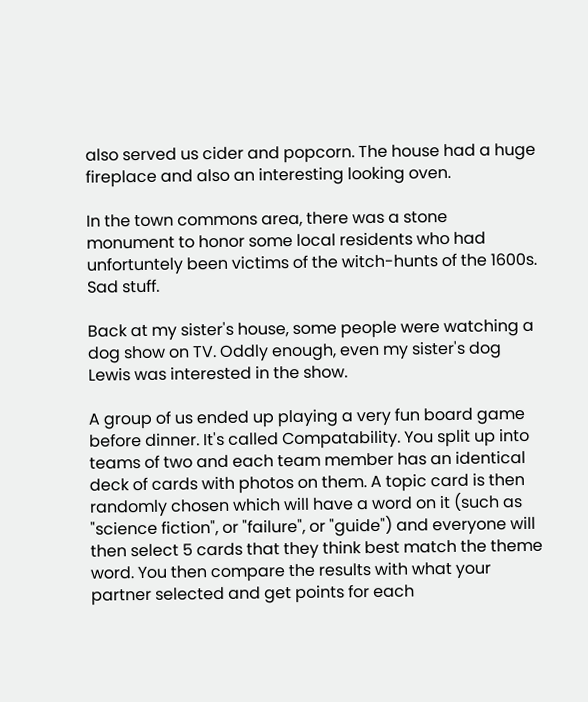also served us cider and popcorn. The house had a huge fireplace and also an interesting looking oven.

In the town commons area, there was a stone monument to honor some local residents who had unfortuntely been victims of the witch-hunts of the 1600s. Sad stuff.

Back at my sister's house, some people were watching a dog show on TV. Oddly enough, even my sister's dog Lewis was interested in the show.

A group of us ended up playing a very fun board game before dinner. It's called Compatability. You split up into teams of two and each team member has an identical deck of cards with photos on them. A topic card is then randomly chosen which will have a word on it (such as "science fiction", or "failure", or "guide") and everyone will then select 5 cards that they think best match the theme word. You then compare the results with what your partner selected and get points for each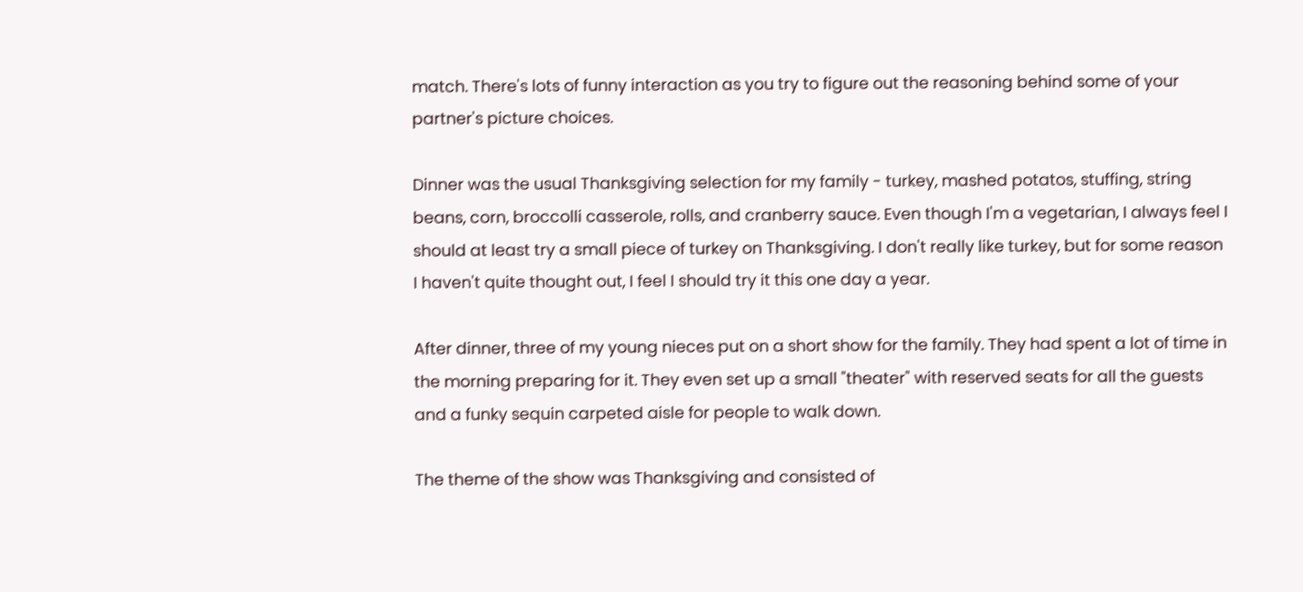match. There's lots of funny interaction as you try to figure out the reasoning behind some of your partner's picture choices.

Dinner was the usual Thanksgiving selection for my family - turkey, mashed potatos, stuffing, string beans, corn, broccolli casserole, rolls, and cranberry sauce. Even though I'm a vegetarian, I always feel I should at least try a small piece of turkey on Thanksgiving. I don't really like turkey, but for some reason I haven't quite thought out, I feel I should try it this one day a year.

After dinner, three of my young nieces put on a short show for the family. They had spent a lot of time in the morning preparing for it. They even set up a small "theater" with reserved seats for all the guests and a funky sequin carpeted aisle for people to walk down.

The theme of the show was Thanksgiving and consisted of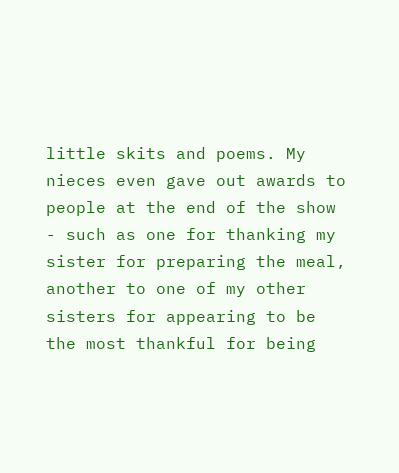little skits and poems. My nieces even gave out awards to people at the end of the show - such as one for thanking my sister for preparing the meal, another to one of my other sisters for appearing to be the most thankful for being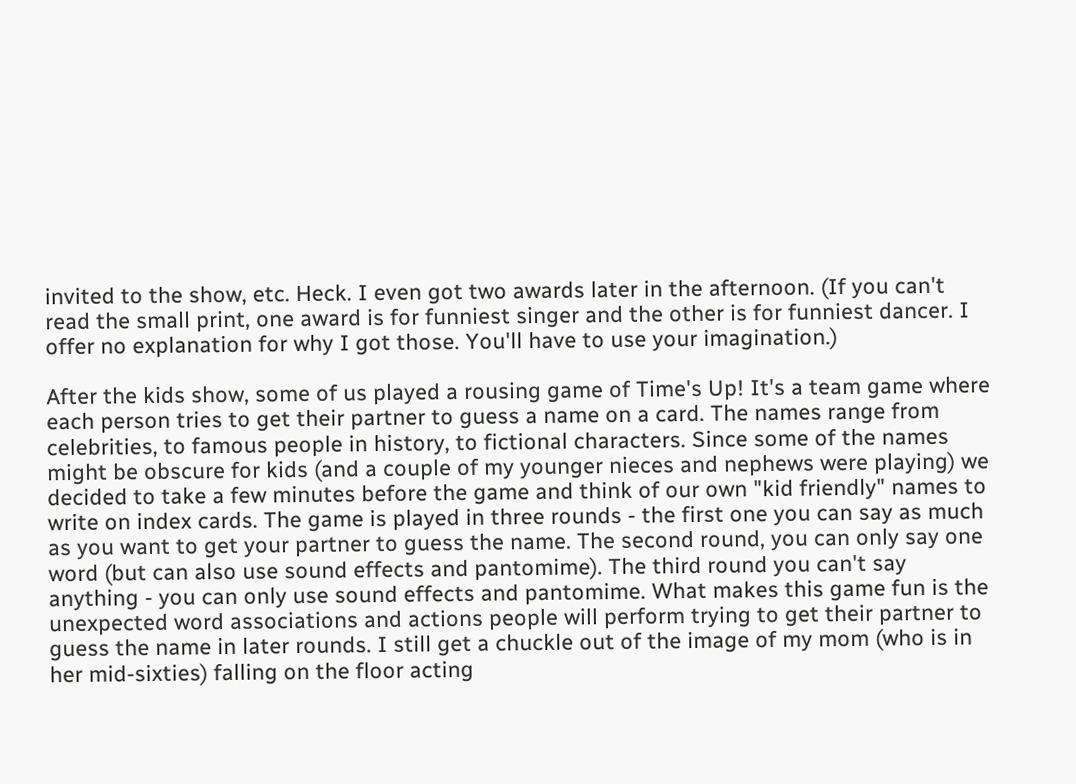invited to the show, etc. Heck. I even got two awards later in the afternoon. (If you can't read the small print, one award is for funniest singer and the other is for funniest dancer. I offer no explanation for why I got those. You'll have to use your imagination.)

After the kids show, some of us played a rousing game of Time's Up! It's a team game where each person tries to get their partner to guess a name on a card. The names range from celebrities, to famous people in history, to fictional characters. Since some of the names might be obscure for kids (and a couple of my younger nieces and nephews were playing) we decided to take a few minutes before the game and think of our own "kid friendly" names to write on index cards. The game is played in three rounds - the first one you can say as much as you want to get your partner to guess the name. The second round, you can only say one word (but can also use sound effects and pantomime). The third round you can't say anything - you can only use sound effects and pantomime. What makes this game fun is the unexpected word associations and actions people will perform trying to get their partner to guess the name in later rounds. I still get a chuckle out of the image of my mom (who is in her mid-sixties) falling on the floor acting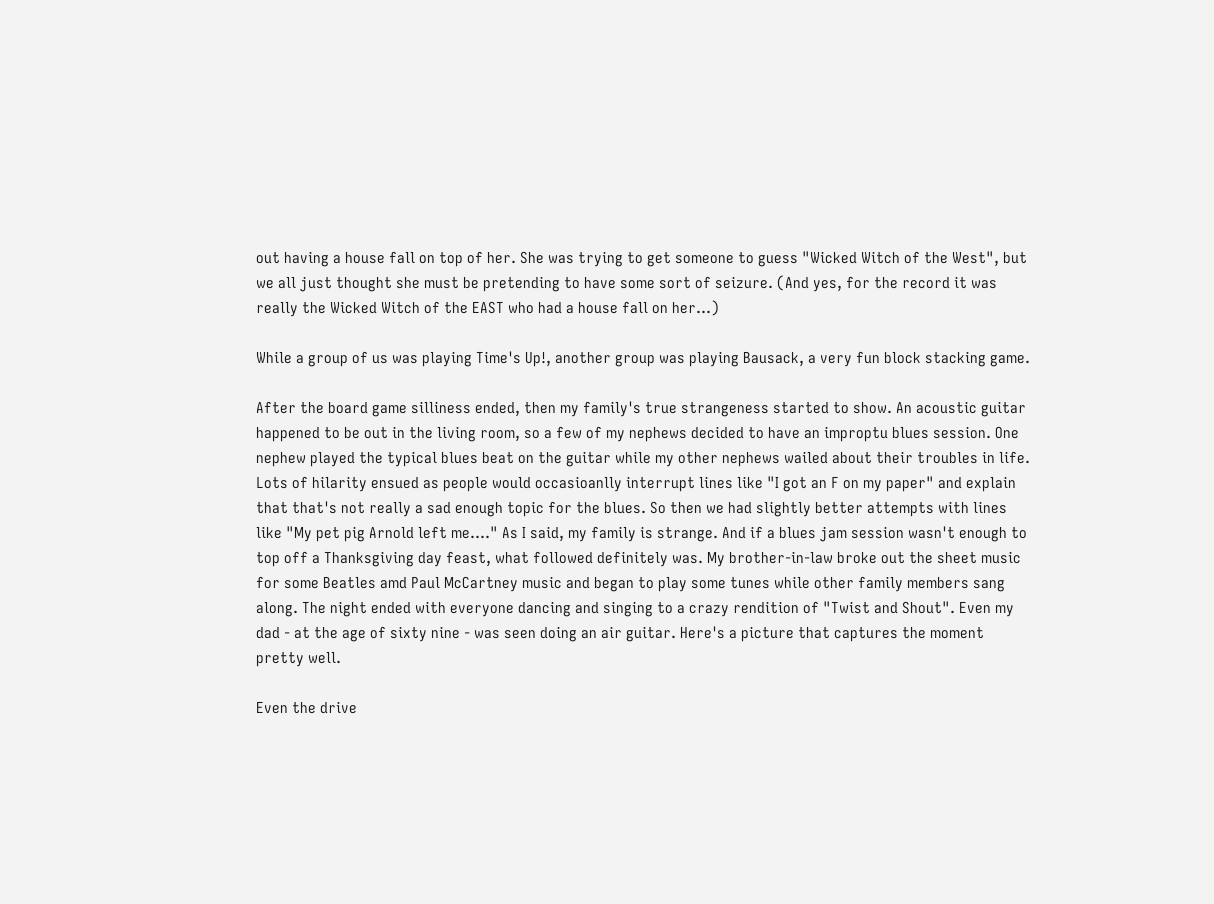out having a house fall on top of her. She was trying to get someone to guess "Wicked Witch of the West", but we all just thought she must be pretending to have some sort of seizure. (And yes, for the record it was really the Wicked Witch of the EAST who had a house fall on her...)

While a group of us was playing Time's Up!, another group was playing Bausack, a very fun block stacking game.

After the board game silliness ended, then my family's true strangeness started to show. An acoustic guitar happened to be out in the living room, so a few of my nephews decided to have an improptu blues session. One nephew played the typical blues beat on the guitar while my other nephews wailed about their troubles in life. Lots of hilarity ensued as people would occasioanlly interrupt lines like "I got an F on my paper" and explain that that's not really a sad enough topic for the blues. So then we had slightly better attempts with lines like "My pet pig Arnold left me...." As I said, my family is strange. And if a blues jam session wasn't enough to top off a Thanksgiving day feast, what followed definitely was. My brother-in-law broke out the sheet music for some Beatles amd Paul McCartney music and began to play some tunes while other family members sang along. The night ended with everyone dancing and singing to a crazy rendition of "Twist and Shout". Even my dad - at the age of sixty nine - was seen doing an air guitar. Here's a picture that captures the moment pretty well.

Even the drive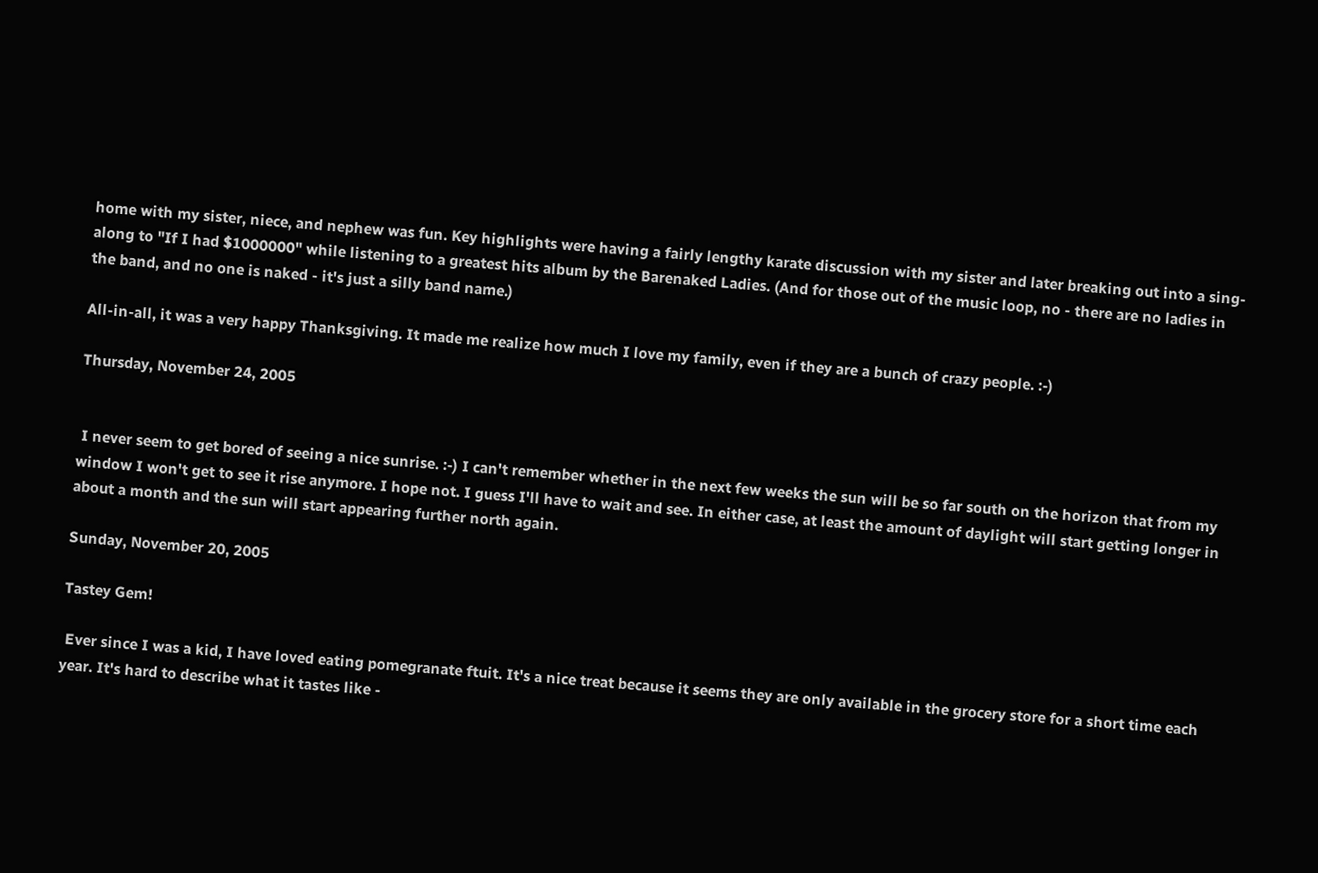home with my sister, niece, and nephew was fun. Key highlights were having a fairly lengthy karate discussion with my sister and later breaking out into a sing-along to "If I had $1000000" while listening to a greatest hits album by the Barenaked Ladies. (And for those out of the music loop, no - there are no ladies in the band, and no one is naked - it's just a silly band name.)

All-in-all, it was a very happy Thanksgiving. It made me realize how much I love my family, even if they are a bunch of crazy people. :-)

Thursday, November 24, 2005


 I never seem to get bored of seeing a nice sunrise. :-) I can't remember whether in the next few weeks the sun will be so far south on the horizon that from my window I won't get to see it rise anymore. I hope not. I guess I'll have to wait and see. In either case, at least the amount of daylight will start getting longer in about a month and the sun will start appearing further north again.

Sunday, November 20, 2005

Tastey Gem!

 Ever since I was a kid, I have loved eating pomegranate ftuit. It's a nice treat because it seems they are only available in the grocery store for a short time each year. It's hard to describe what it tastes like -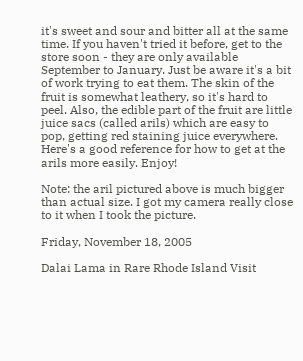it's sweet and sour and bitter all at the same time. If you haven't tried it before, get to the store soon - they are only available September to January. Just be aware it's a bit of work trying to eat them. The skin of the fruit is somewhat leathery, so it's hard to peel. Also, the edible part of the fruit are little juice sacs (called arils) which are easy to pop, getting red staining juice everywhere. Here's a good reference for how to get at the arils more easily. Enjoy!

Note: the aril pictured above is much bigger than actual size. I got my camera really close to it when I took the picture.

Friday, November 18, 2005

Dalai Lama in Rare Rhode Island Visit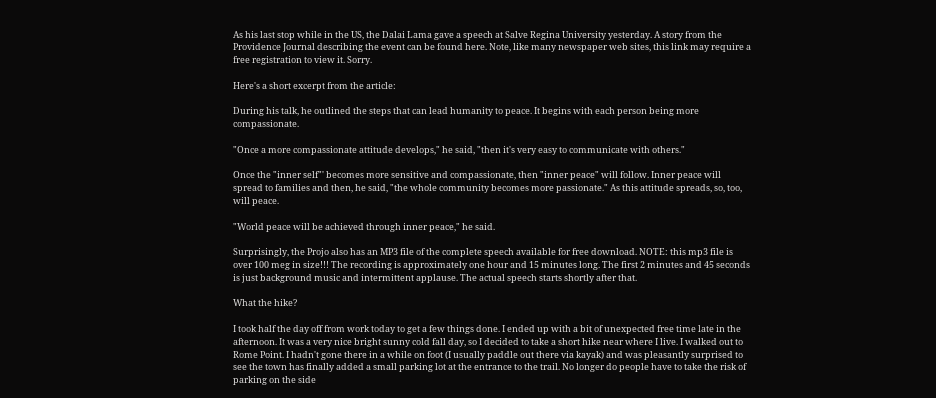As his last stop while in the US, the Dalai Lama gave a speech at Salve Regina University yesterday. A story from the Providence Journal describing the event can be found here. Note, like many newspaper web sites, this link may require a free registration to view it. Sorry.

Here's a short excerpt from the article:

During his talk, he outlined the steps that can lead humanity to peace. It begins with each person being more compassionate.

"Once a more compassionate attitude develops," he said, "then it's very easy to communicate with others."

Once the "inner self"' becomes more sensitive and compassionate, then "inner peace" will follow. Inner peace will spread to families and then, he said, "the whole community becomes more passionate." As this attitude spreads, so, too, will peace.

"World peace will be achieved through inner peace," he said.

Surprisingly, the Projo also has an MP3 file of the complete speech available for free download. NOTE: this mp3 file is over 100 meg in size!!! The recording is approximately one hour and 15 minutes long. The first 2 minutes and 45 seconds is just background music and intermittent applause. The actual speech starts shortly after that.

What the hike?

I took half the day off from work today to get a few things done. I ended up with a bit of unexpected free time late in the afternoon. It was a very nice bright sunny cold fall day, so I decided to take a short hike near where I live. I walked out to Rome Point. I hadn't gone there in a while on foot (I usually paddle out there via kayak) and was pleasantly surprised to see the town has finally added a small parking lot at the entrance to the trail. No longer do people have to take the risk of parking on the side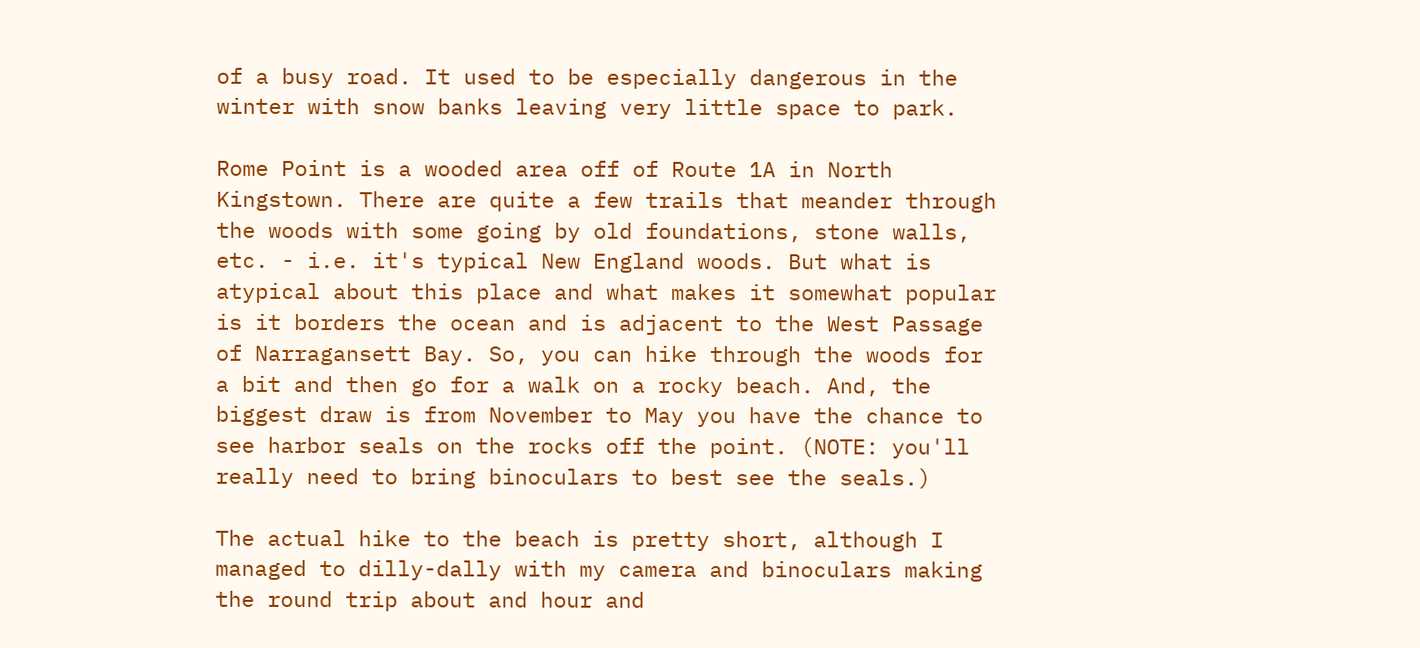of a busy road. It used to be especially dangerous in the winter with snow banks leaving very little space to park.

Rome Point is a wooded area off of Route 1A in North Kingstown. There are quite a few trails that meander through the woods with some going by old foundations, stone walls, etc. - i.e. it's typical New England woods. But what is atypical about this place and what makes it somewhat popular is it borders the ocean and is adjacent to the West Passage of Narragansett Bay. So, you can hike through the woods for a bit and then go for a walk on a rocky beach. And, the biggest draw is from November to May you have the chance to see harbor seals on the rocks off the point. (NOTE: you'll really need to bring binoculars to best see the seals.)

The actual hike to the beach is pretty short, although I managed to dilly-dally with my camera and binoculars making the round trip about and hour and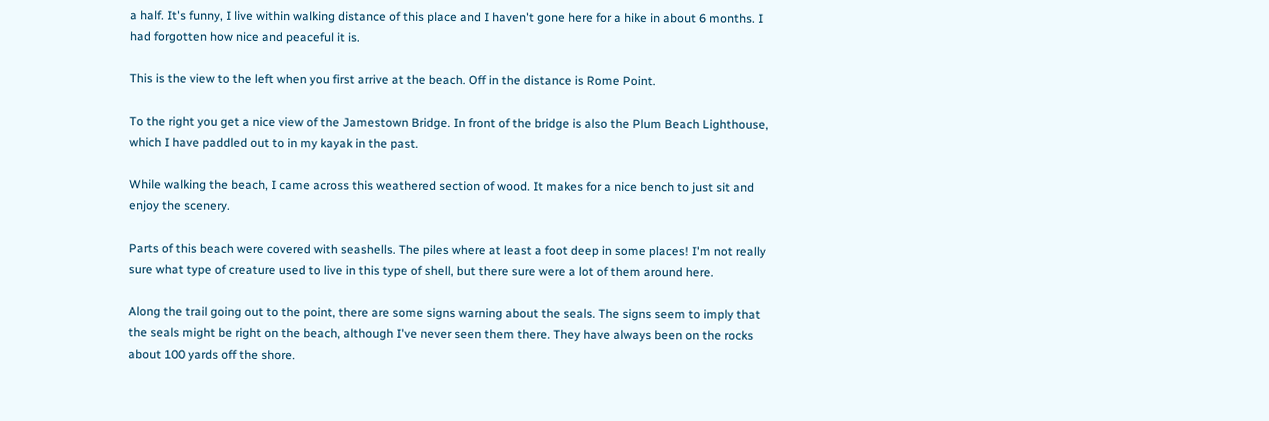a half. It's funny, I live within walking distance of this place and I haven't gone here for a hike in about 6 months. I had forgotten how nice and peaceful it is.

This is the view to the left when you first arrive at the beach. Off in the distance is Rome Point.

To the right you get a nice view of the Jamestown Bridge. In front of the bridge is also the Plum Beach Lighthouse, which I have paddled out to in my kayak in the past.

While walking the beach, I came across this weathered section of wood. It makes for a nice bench to just sit and enjoy the scenery.

Parts of this beach were covered with seashells. The piles where at least a foot deep in some places! I'm not really sure what type of creature used to live in this type of shell, but there sure were a lot of them around here.

Along the trail going out to the point, there are some signs warning about the seals. The signs seem to imply that the seals might be right on the beach, although I've never seen them there. They have always been on the rocks about 100 yards off the shore.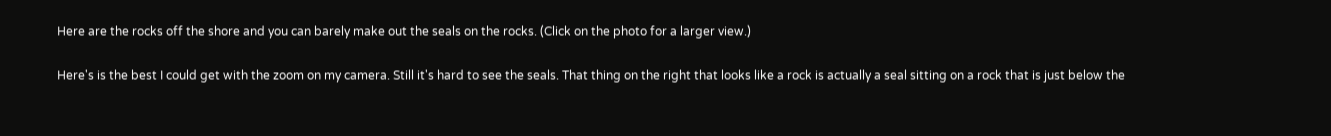Here are the rocks off the shore and you can barely make out the seals on the rocks. (Click on the photo for a larger view.)

Here's is the best I could get with the zoom on my camera. Still it's hard to see the seals. That thing on the right that looks like a rock is actually a seal sitting on a rock that is just below the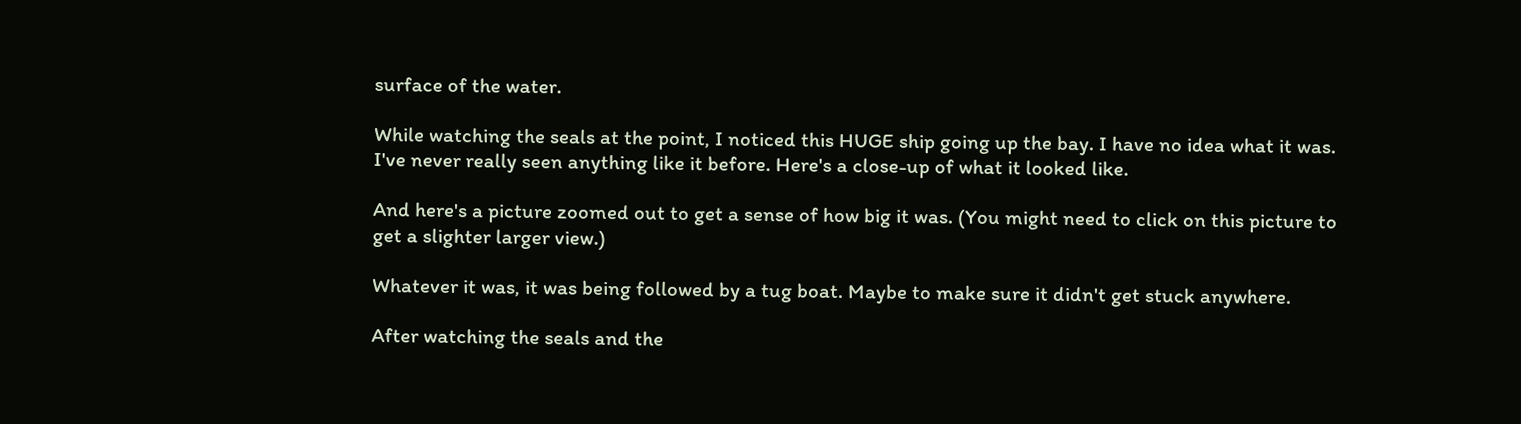surface of the water.

While watching the seals at the point, I noticed this HUGE ship going up the bay. I have no idea what it was. I've never really seen anything like it before. Here's a close-up of what it looked like.

And here's a picture zoomed out to get a sense of how big it was. (You might need to click on this picture to get a slighter larger view.)

Whatever it was, it was being followed by a tug boat. Maybe to make sure it didn't get stuck anywhere.

After watching the seals and the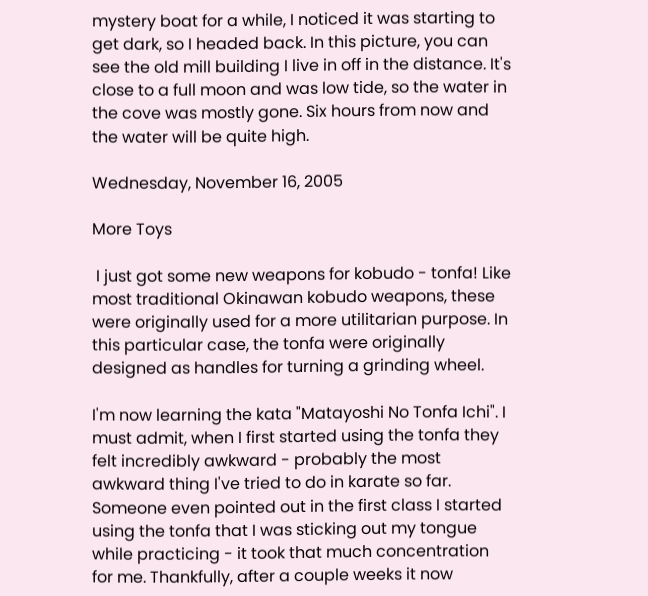mystery boat for a while, I noticed it was starting to get dark, so I headed back. In this picture, you can see the old mill building I live in off in the distance. It's close to a full moon and was low tide, so the water in the cove was mostly gone. Six hours from now and the water will be quite high.

Wednesday, November 16, 2005

More Toys

 I just got some new weapons for kobudo - tonfa! Like most traditional Okinawan kobudo weapons, these were originally used for a more utilitarian purpose. In this particular case, the tonfa were originally designed as handles for turning a grinding wheel.

I'm now learning the kata "Matayoshi No Tonfa Ichi". I must admit, when I first started using the tonfa they felt incredibly awkward - probably the most awkward thing I've tried to do in karate so far. Someone even pointed out in the first class I started using the tonfa that I was sticking out my tongue while practicing - it took that much concentration for me. Thankfully, after a couple weeks it now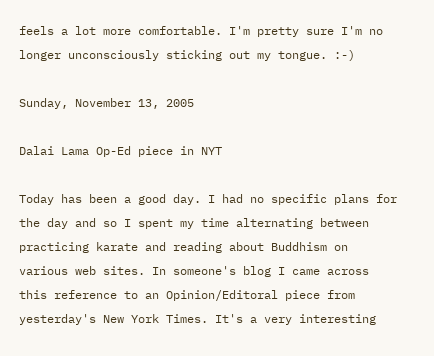feels a lot more comfortable. I'm pretty sure I'm no longer unconsciously sticking out my tongue. :-)

Sunday, November 13, 2005

Dalai Lama Op-Ed piece in NYT

Today has been a good day. I had no specific plans for the day and so I spent my time alternating between practicing karate and reading about Buddhism on various web sites. In someone's blog I came across this reference to an Opinion/Editoral piece from yesterday's New York Times. It's a very interesting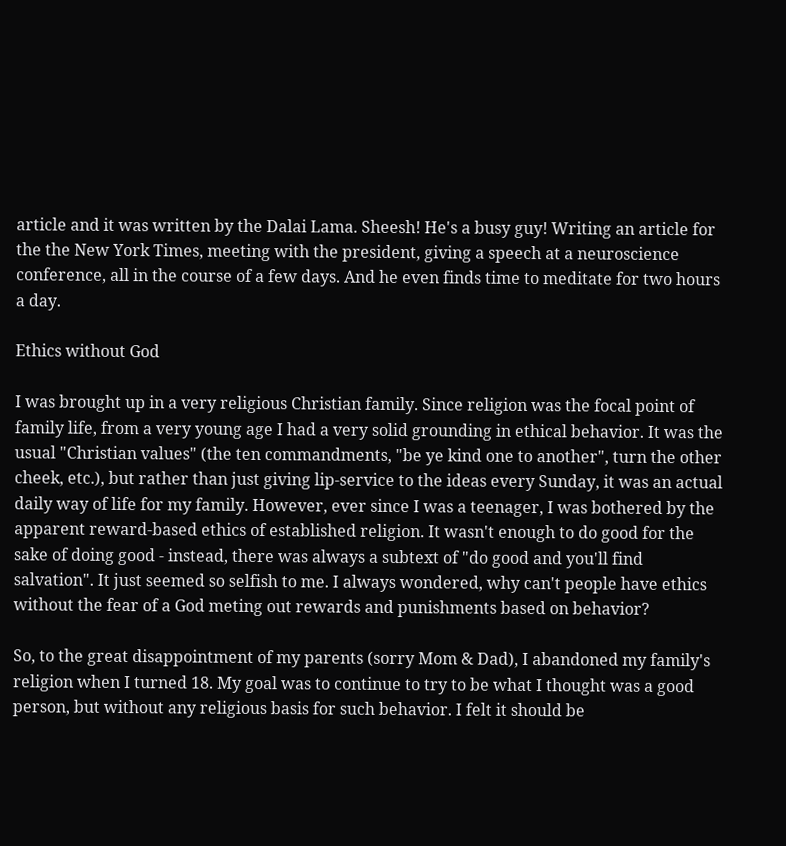article and it was written by the Dalai Lama. Sheesh! He's a busy guy! Writing an article for the the New York Times, meeting with the president, giving a speech at a neuroscience conference, all in the course of a few days. And he even finds time to meditate for two hours a day.

Ethics without God

I was brought up in a very religious Christian family. Since religion was the focal point of family life, from a very young age I had a very solid grounding in ethical behavior. It was the usual "Christian values" (the ten commandments, "be ye kind one to another", turn the other cheek, etc.), but rather than just giving lip-service to the ideas every Sunday, it was an actual daily way of life for my family. However, ever since I was a teenager, I was bothered by the apparent reward-based ethics of established religion. It wasn't enough to do good for the sake of doing good - instead, there was always a subtext of "do good and you'll find salvation". It just seemed so selfish to me. I always wondered, why can't people have ethics without the fear of a God meting out rewards and punishments based on behavior?

So, to the great disappointment of my parents (sorry Mom & Dad), I abandoned my family's religion when I turned 18. My goal was to continue to try to be what I thought was a good person, but without any religious basis for such behavior. I felt it should be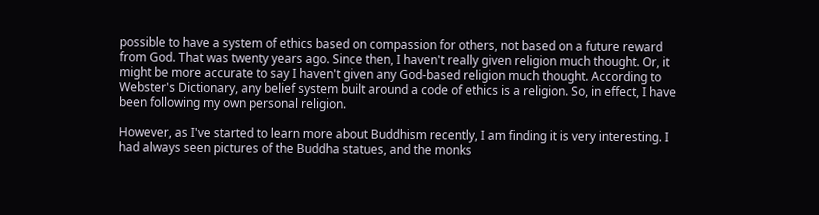possible to have a system of ethics based on compassion for others, not based on a future reward from God. That was twenty years ago. Since then, I haven't really given religion much thought. Or, it might be more accurate to say I haven't given any God-based religion much thought. According to Webster's Dictionary, any belief system built around a code of ethics is a religion. So, in effect, I have been following my own personal religion.

However, as I've started to learn more about Buddhism recently, I am finding it is very interesting. I had always seen pictures of the Buddha statues, and the monks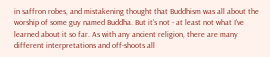in saffron robes, and mistakening thought that Buddhism was all about the worship of some guy named Buddha. But it's not - at least not what I've learned about it so far. As with any ancient religion, there are many different interpretations and off-shoots all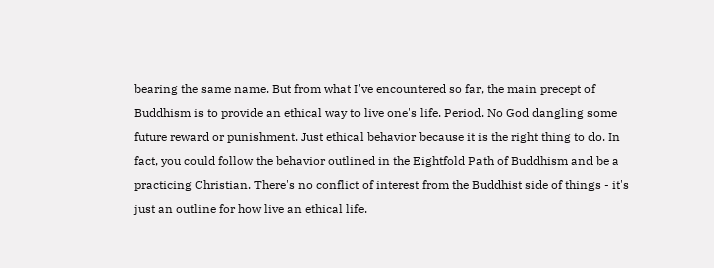bearing the same name. But from what I've encountered so far, the main precept of Buddhism is to provide an ethical way to live one's life. Period. No God dangling some future reward or punishment. Just ethical behavior because it is the right thing to do. In fact, you could follow the behavior outlined in the Eightfold Path of Buddhism and be a practicing Christian. There's no conflict of interest from the Buddhist side of things - it's just an outline for how live an ethical life.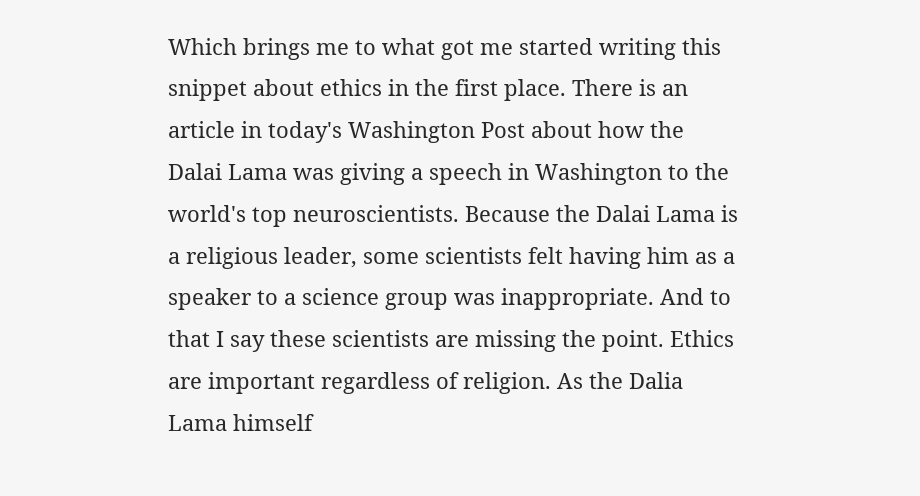Which brings me to what got me started writing this snippet about ethics in the first place. There is an article in today's Washington Post about how the Dalai Lama was giving a speech in Washington to the world's top neuroscientists. Because the Dalai Lama is a religious leader, some scientists felt having him as a speaker to a science group was inappropriate. And to that I say these scientists are missing the point. Ethics are important regardless of religion. As the Dalia Lama himself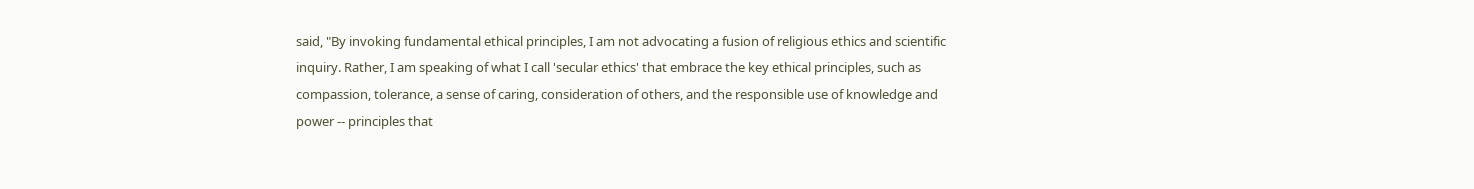said, "By invoking fundamental ethical principles, I am not advocating a fusion of religious ethics and scientific inquiry. Rather, I am speaking of what I call 'secular ethics' that embrace the key ethical principles, such as compassion, tolerance, a sense of caring, consideration of others, and the responsible use of knowledge and power -- principles that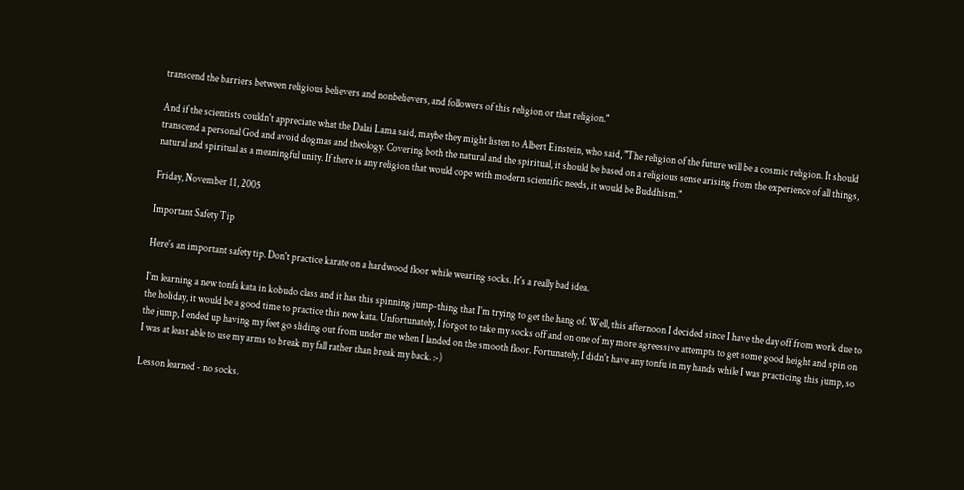transcend the barriers between religious believers and nonbelievers, and followers of this religion or that religion."

And if the scientists couldn't appreciate what the Dalai Lama said, maybe they might listen to Albert Einstein, who said, "The religion of the future will be a cosmic religion. It should transcend a personal God and avoid dogmas and theology. Covering both the natural and the spiritual, it should be based on a religious sense arising from the experience of all things, natural and spiritual as a meaningful unity. If there is any religion that would cope with modern scientific needs, it would be Buddhism."

Friday, November 11, 2005

Important Safety Tip

Here's an important safety tip. Don't practice karate on a hardwood floor while wearing socks. It's a really bad idea.

I'm learning a new tonfa kata in kobudo class and it has this spinning jump-thing that I'm trying to get the hang of. Well, this afternoon I decided since I have the day off from work due to the holiday, it would be a good time to practice this new kata. Unfortunately, I forgot to take my socks off and on one of my more agreessive attempts to get some good height and spin on the jump, I ended up having my feet go sliding out from under me when I landed on the smooth floor. Fortunately, I didn't have any tonfu in my hands while I was practicing this jump, so I was at least able to use my arms to break my fall rather than break my back. :-)

Lesson learned - no socks.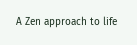A Zen approach to life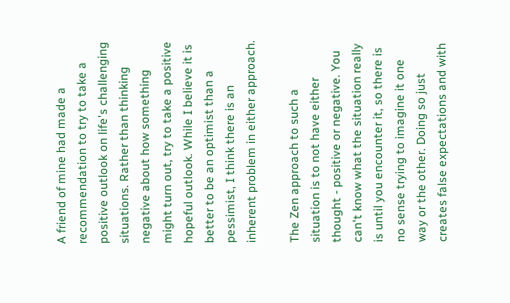A friend of mine had made a recommendation to try to take a positive outlook on life's challenging situations. Rather than thinking negative about how something might turn out, try to take a positive hopeful outlook. While I believe it is better to be an optimist than a pessimist, I think there is an inherent problem in either approach.

The Zen approach to such a situation is to not have either thought - positive or negative. You can't know what the situation really is until you encounter it, so there is no sense trying to imagine it one way or the other. Doing so just creates false expectations and with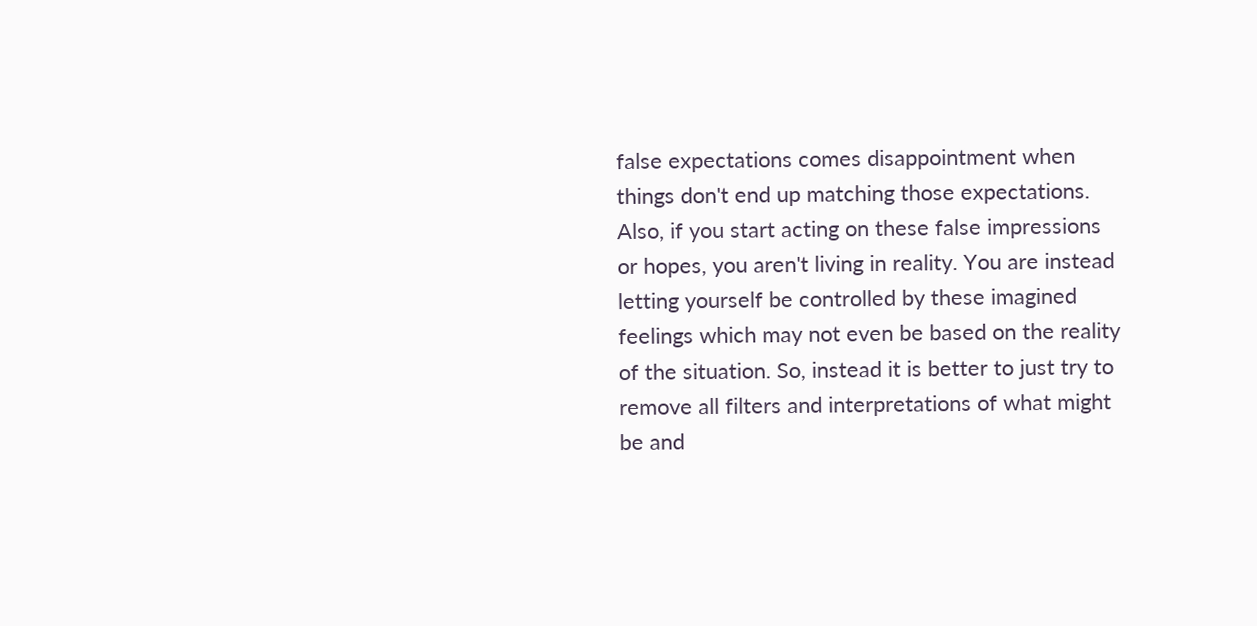false expectations comes disappointment when things don't end up matching those expectations. Also, if you start acting on these false impressions or hopes, you aren't living in reality. You are instead letting yourself be controlled by these imagined feelings which may not even be based on the reality of the situation. So, instead it is better to just try to remove all filters and interpretations of what might be and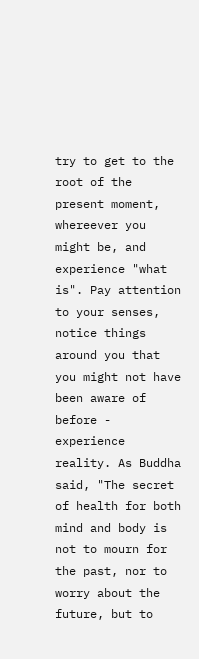try to get to the root of the present moment, whereever you might be, and experience "what is". Pay attention to your senses, notice things around you that you might not have been aware of before - experience reality. As Buddha said, "The secret of health for both mind and body is not to mourn for the past, nor to worry about the future, but to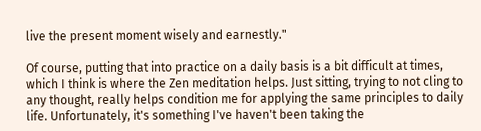live the present moment wisely and earnestly."

Of course, putting that into practice on a daily basis is a bit difficult at times, which I think is where the Zen meditation helps. Just sitting, trying to not cling to any thought, really helps condition me for applying the same principles to daily life. Unfortunately, it's something I've haven't been taking the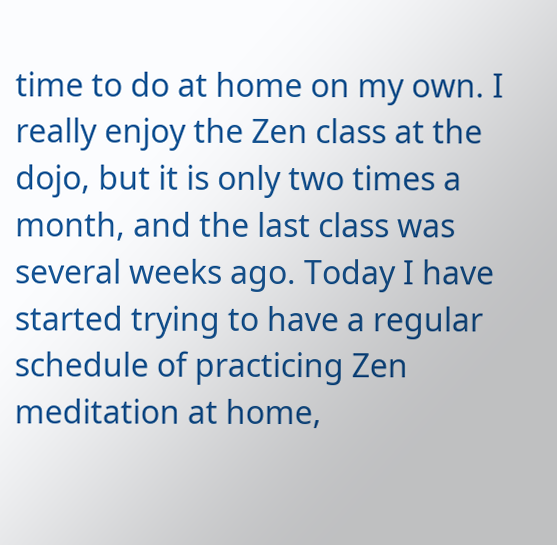time to do at home on my own. I really enjoy the Zen class at the dojo, but it is only two times a month, and the last class was several weeks ago. Today I have started trying to have a regular schedule of practicing Zen meditation at home,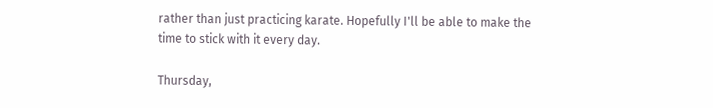rather than just practicing karate. Hopefully I'll be able to make the time to stick with it every day.

Thursday,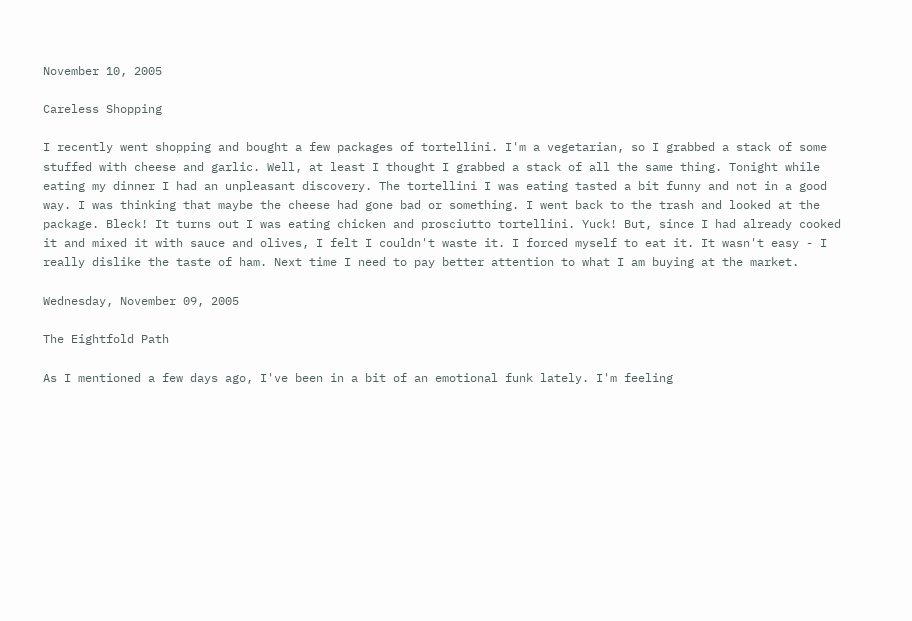November 10, 2005

Careless Shopping

I recently went shopping and bought a few packages of tortellini. I'm a vegetarian, so I grabbed a stack of some stuffed with cheese and garlic. Well, at least I thought I grabbed a stack of all the same thing. Tonight while eating my dinner I had an unpleasant discovery. The tortellini I was eating tasted a bit funny and not in a good way. I was thinking that maybe the cheese had gone bad or something. I went back to the trash and looked at the package. Bleck! It turns out I was eating chicken and prosciutto tortellini. Yuck! But, since I had already cooked it and mixed it with sauce and olives, I felt I couldn't waste it. I forced myself to eat it. It wasn't easy - I really dislike the taste of ham. Next time I need to pay better attention to what I am buying at the market.

Wednesday, November 09, 2005

The Eightfold Path

As I mentioned a few days ago, I've been in a bit of an emotional funk lately. I'm feeling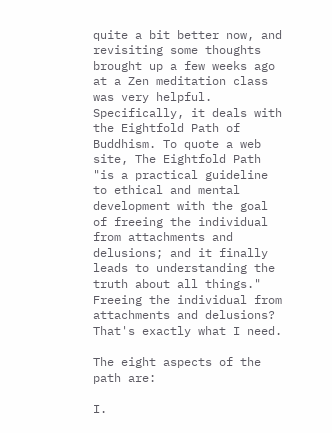quite a bit better now, and revisiting some thoughts brought up a few weeks ago at a Zen meditation class was very helpful. Specifically, it deals with the Eightfold Path of Buddhism. To quote a web site, The Eightfold Path "is a practical guideline to ethical and mental development with the goal of freeing the individual from attachments and delusions; and it finally leads to understanding the truth about all things." Freeing the individual from attachments and delusions? That's exactly what I need.

The eight aspects of the path are:

I.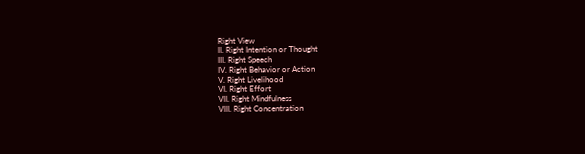Right View
II. Right Intention or Thought
III. Right Speech
IV. Right Behavior or Action
V. Right Livelihood
VI. Right Effort
VII. Right Mindfulness
VIII. Right Concentration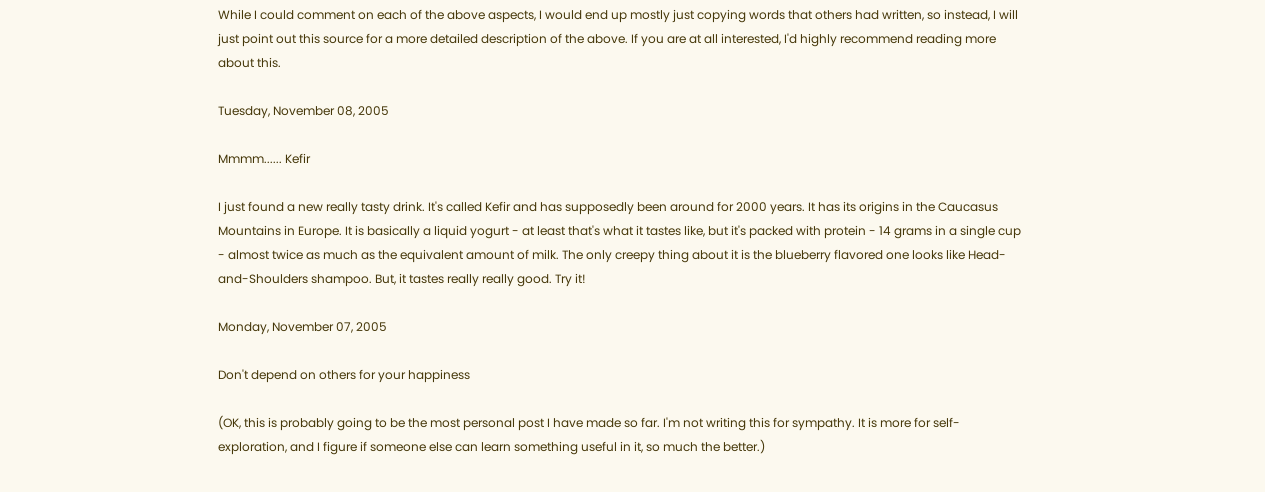While I could comment on each of the above aspects, I would end up mostly just copying words that others had written, so instead, I will just point out this source for a more detailed description of the above. If you are at all interested, I'd highly recommend reading more about this.

Tuesday, November 08, 2005

Mmmm...... Kefir

I just found a new really tasty drink. It's called Kefir and has supposedly been around for 2000 years. It has its origins in the Caucasus Mountains in Europe. It is basically a liquid yogurt - at least that's what it tastes like, but it's packed with protein - 14 grams in a single cup - almost twice as much as the equivalent amount of milk. The only creepy thing about it is the blueberry flavored one looks like Head-and-Shoulders shampoo. But, it tastes really really good. Try it!

Monday, November 07, 2005

Don't depend on others for your happiness

(OK, this is probably going to be the most personal post I have made so far. I'm not writing this for sympathy. It is more for self-exploration, and I figure if someone else can learn something useful in it, so much the better.)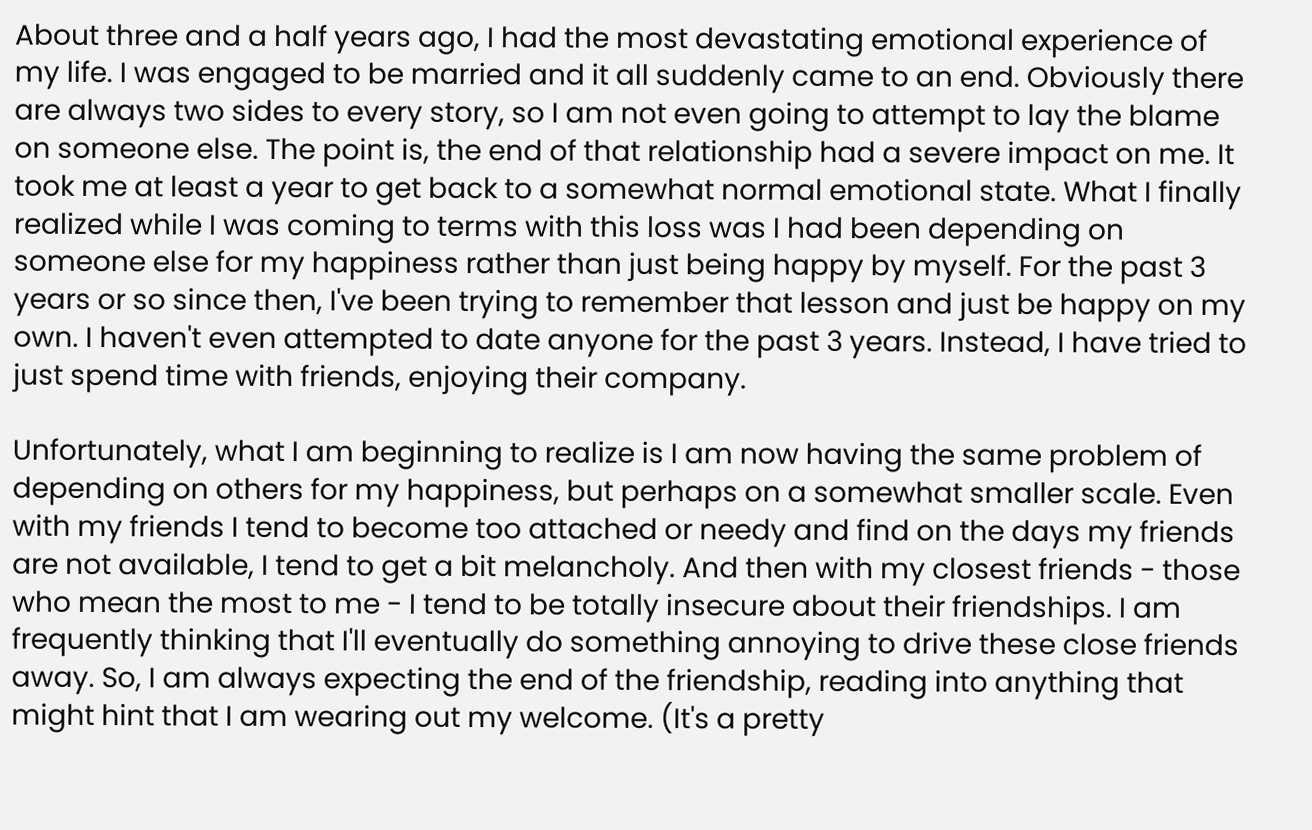About three and a half years ago, I had the most devastating emotional experience of my life. I was engaged to be married and it all suddenly came to an end. Obviously there are always two sides to every story, so I am not even going to attempt to lay the blame on someone else. The point is, the end of that relationship had a severe impact on me. It took me at least a year to get back to a somewhat normal emotional state. What I finally realized while I was coming to terms with this loss was I had been depending on someone else for my happiness rather than just being happy by myself. For the past 3 years or so since then, I've been trying to remember that lesson and just be happy on my own. I haven't even attempted to date anyone for the past 3 years. Instead, I have tried to just spend time with friends, enjoying their company.

Unfortunately, what I am beginning to realize is I am now having the same problem of depending on others for my happiness, but perhaps on a somewhat smaller scale. Even with my friends I tend to become too attached or needy and find on the days my friends are not available, I tend to get a bit melancholy. And then with my closest friends - those who mean the most to me - I tend to be totally insecure about their friendships. I am frequently thinking that I'll eventually do something annoying to drive these close friends away. So, I am always expecting the end of the friendship, reading into anything that might hint that I am wearing out my welcome. (It's a pretty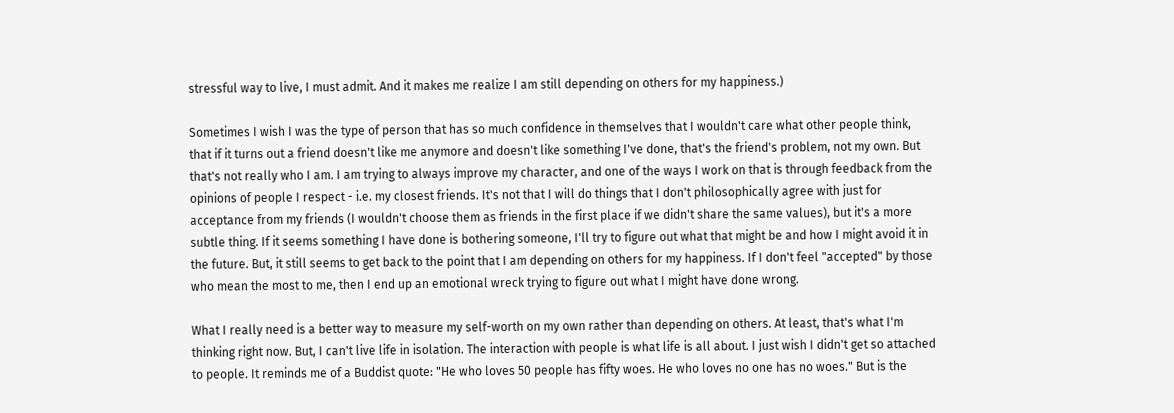stressful way to live, I must admit. And it makes me realize I am still depending on others for my happiness.)

Sometimes I wish I was the type of person that has so much confidence in themselves that I wouldn't care what other people think, that if it turns out a friend doesn't like me anymore and doesn't like something I've done, that's the friend's problem, not my own. But that's not really who I am. I am trying to always improve my character, and one of the ways I work on that is through feedback from the opinions of people I respect - i.e. my closest friends. It's not that I will do things that I don't philosophically agree with just for acceptance from my friends (I wouldn't choose them as friends in the first place if we didn't share the same values), but it's a more subtle thing. If it seems something I have done is bothering someone, I'll try to figure out what that might be and how I might avoid it in the future. But, it still seems to get back to the point that I am depending on others for my happiness. If I don't feel "accepted" by those who mean the most to me, then I end up an emotional wreck trying to figure out what I might have done wrong.

What I really need is a better way to measure my self-worth on my own rather than depending on others. At least, that's what I'm thinking right now. But, I can't live life in isolation. The interaction with people is what life is all about. I just wish I didn't get so attached to people. It reminds me of a Buddist quote: "He who loves 50 people has fifty woes. He who loves no one has no woes." But is the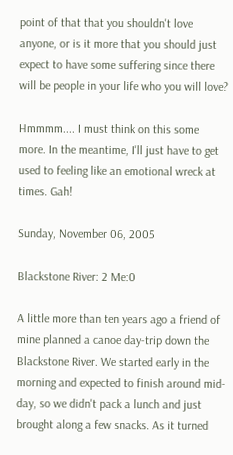point of that that you shouldn't love anyone, or is it more that you should just expect to have some suffering since there will be people in your life who you will love?

Hmmmm.... I must think on this some more. In the meantime, I'll just have to get used to feeling like an emotional wreck at times. Gah!

Sunday, November 06, 2005

Blackstone River: 2 Me:0

A little more than ten years ago a friend of mine planned a canoe day-trip down the Blackstone River. We started early in the morning and expected to finish around mid-day, so we didn't pack a lunch and just brought along a few snacks. As it turned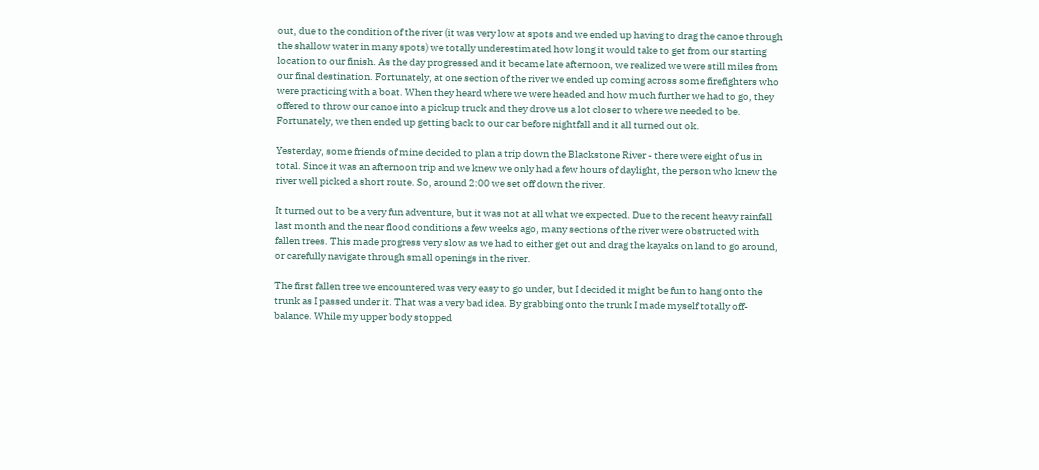out, due to the condition of the river (it was very low at spots and we ended up having to drag the canoe through the shallow water in many spots) we totally underestimated how long it would take to get from our starting location to our finish. As the day progressed and it became late afternoon, we realized we were still miles from our final destination. Fortunately, at one section of the river we ended up coming across some firefighters who were practicing with a boat. When they heard where we were headed and how much further we had to go, they offered to throw our canoe into a pickup truck and they drove us a lot closer to where we needed to be. Fortunately, we then ended up getting back to our car before nightfall and it all turned out ok.

Yesterday, some friends of mine decided to plan a trip down the Blackstone River - there were eight of us in total. Since it was an afternoon trip and we knew we only had a few hours of daylight, the person who knew the river well picked a short route. So, around 2:00 we set off down the river.

It turned out to be a very fun adventure, but it was not at all what we expected. Due to the recent heavy rainfall last month and the near flood conditions a few weeks ago, many sections of the river were obstructed with fallen trees. This made progress very slow as we had to either get out and drag the kayaks on land to go around, or carefully navigate through small openings in the river.

The first fallen tree we encountered was very easy to go under, but I decided it might be fun to hang onto the trunk as I passed under it. That was a very bad idea. By grabbing onto the trunk I made myself totally off-balance. While my upper body stopped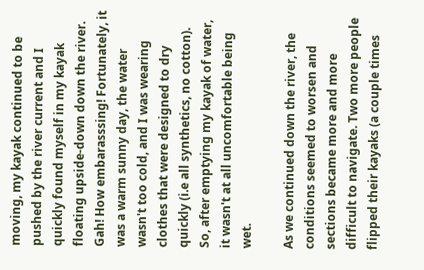moving, my kayak continued to be pushed by the river current and I quickly found myself in my kayak floating upside-down down the river. Gah! How embarasssing! Fortunately, it was a warm sunny day, the water wasn't too cold, and I was wearing clothes that were designed to dry quickly (i.e all synthetics, no cotton). So, after emptying my kayak of water, it wasn't at all uncomfortable being wet.

As we continued down the river, the conditions seemed to worsen and sections became more and more difficult to navigate. Two more people flipped their kayaks (a couple times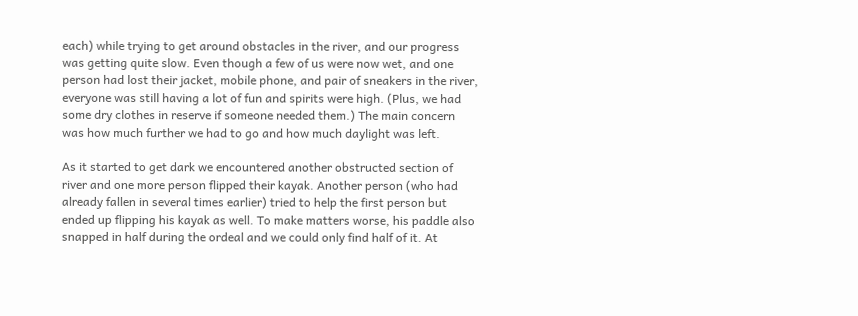each) while trying to get around obstacles in the river, and our progress was getting quite slow. Even though a few of us were now wet, and one person had lost their jacket, mobile phone, and pair of sneakers in the river, everyone was still having a lot of fun and spirits were high. (Plus, we had some dry clothes in reserve if someone needed them.) The main concern was how much further we had to go and how much daylight was left.

As it started to get dark we encountered another obstructed section of river and one more person flipped their kayak. Another person (who had already fallen in several times earlier) tried to help the first person but ended up flipping his kayak as well. To make matters worse, his paddle also snapped in half during the ordeal and we could only find half of it. At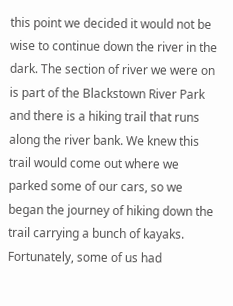this point we decided it would not be wise to continue down the river in the dark. The section of river we were on is part of the Blackstown River Park and there is a hiking trail that runs along the river bank. We knew this trail would come out where we parked some of our cars, so we began the journey of hiking down the trail carrying a bunch of kayaks. Fortunately, some of us had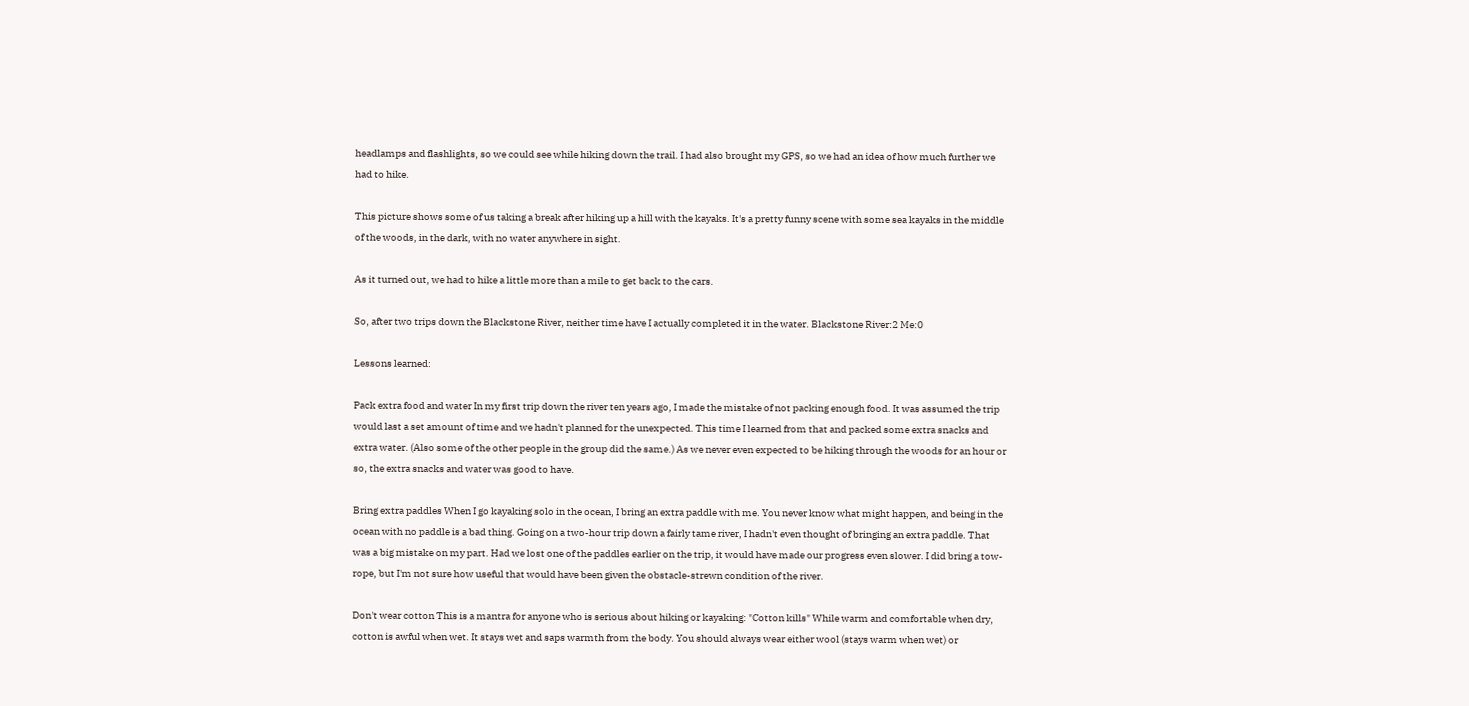headlamps and flashlights, so we could see while hiking down the trail. I had also brought my GPS, so we had an idea of how much further we had to hike.

This picture shows some of us taking a break after hiking up a hill with the kayaks. It's a pretty funny scene with some sea kayaks in the middle of the woods, in the dark, with no water anywhere in sight.

As it turned out, we had to hike a little more than a mile to get back to the cars.

So, after two trips down the Blackstone River, neither time have I actually completed it in the water. Blackstone River:2 Me:0

Lessons learned:

Pack extra food and water In my first trip down the river ten years ago, I made the mistake of not packing enough food. It was assumed the trip would last a set amount of time and we hadn't planned for the unexpected. This time I learned from that and packed some extra snacks and extra water. (Also some of the other people in the group did the same.) As we never even expected to be hiking through the woods for an hour or so, the extra snacks and water was good to have.

Bring extra paddles When I go kayaking solo in the ocean, I bring an extra paddle with me. You never know what might happen, and being in the ocean with no paddle is a bad thing. Going on a two-hour trip down a fairly tame river, I hadn't even thought of bringing an extra paddle. That was a big mistake on my part. Had we lost one of the paddles earlier on the trip, it would have made our progress even slower. I did bring a tow-rope, but I'm not sure how useful that would have been given the obstacle-strewn condition of the river.

Don't wear cotton This is a mantra for anyone who is serious about hiking or kayaking: "Cotton kills" While warm and comfortable when dry, cotton is awful when wet. It stays wet and saps warmth from the body. You should always wear either wool (stays warm when wet) or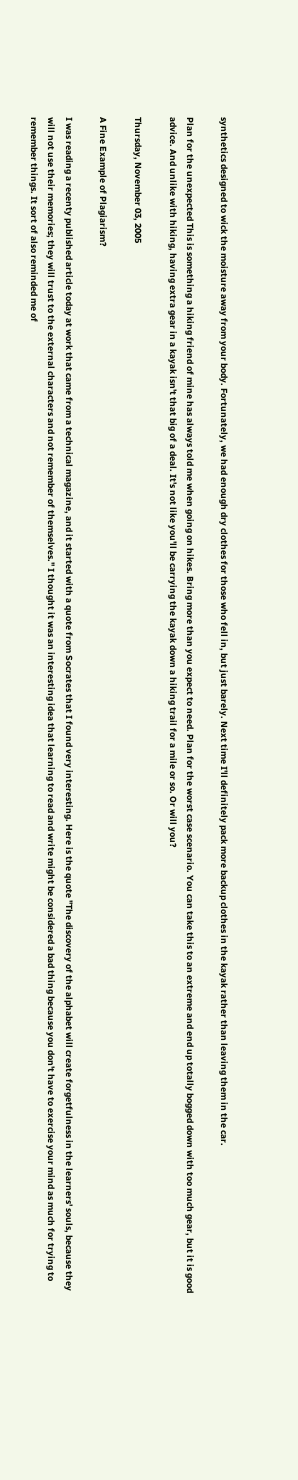synthetics designed to wick the moisture away from your body. Fortunately, we had enough dry clothes for those who fell in, but just barely. Next time I'll definitely pack more backup clothes in the kayak rather than leaving them in the car.

Plan for the unexpected This is something a hiking friend of mine has always told me when going on hikes. Bring more than you expect to need. Plan for the worst case scenario. You can take this to an extreme and end up totally bogged down with too much gear, but it is good advice. And unlike with hiking, having extra gear in a kayak isn't that big of a deal. It's not like you'll be carrying the kayak down a hiking trail for a mile or so. Or will you?

Thursday, November 03, 2005

A Fine Example of Plagiarism?

I was reading a recenty published article today at work that came from a technical magazine, and it started with a quote from Socrates that I found very interesting. Here is the quote "The discovery of the alphabet will create forgetfulness in the learners' souls, because they will not use their memories; they will trust to the external characters and not remember of themselves." I thought it was an interesting idea that learning to read and write might be considered a bad thing because you don't have to exercise your mind as much for trying to remember things. It sort of also reminded me of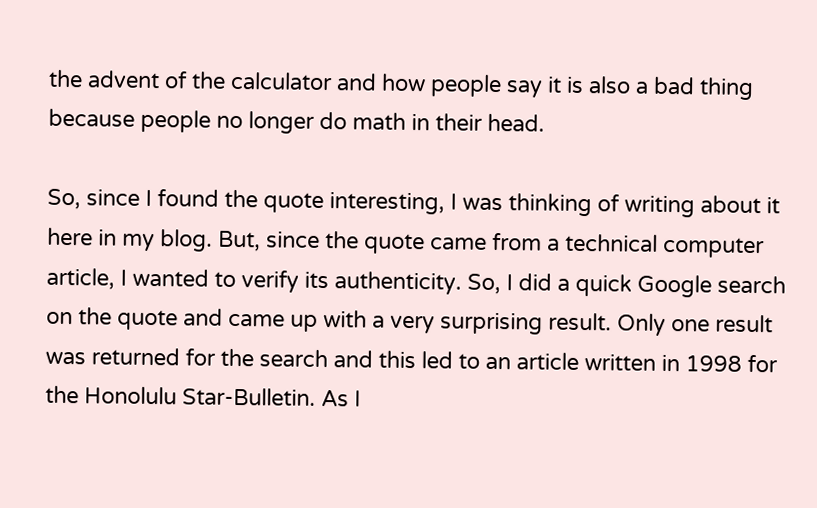the advent of the calculator and how people say it is also a bad thing because people no longer do math in their head.

So, since I found the quote interesting, I was thinking of writing about it here in my blog. But, since the quote came from a technical computer article, I wanted to verify its authenticity. So, I did a quick Google search on the quote and came up with a very surprising result. Only one result was returned for the search and this led to an article written in 1998 for the Honolulu Star-Bulletin. As I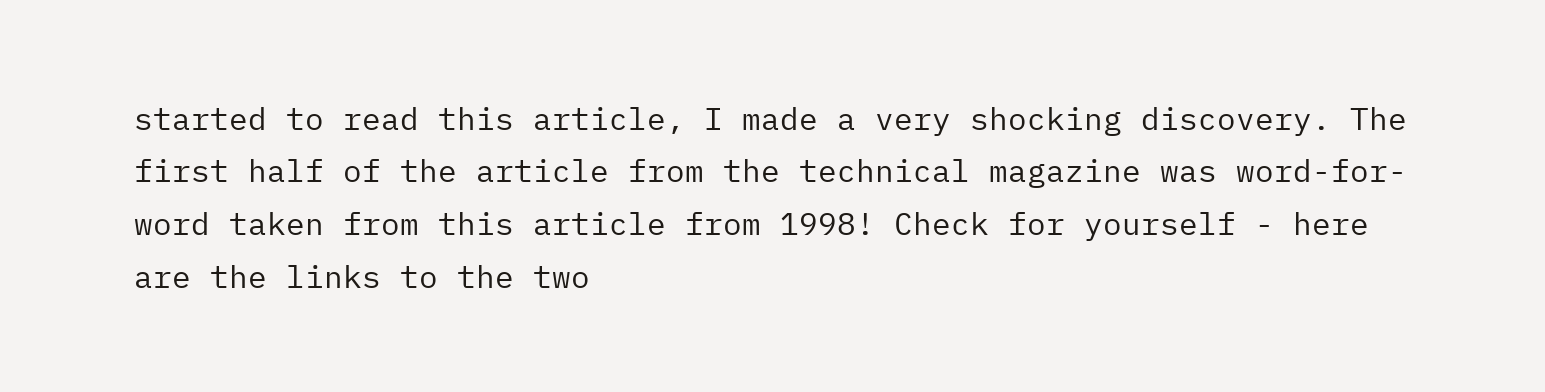started to read this article, I made a very shocking discovery. The first half of the article from the technical magazine was word-for-word taken from this article from 1998! Check for yourself - here are the links to the two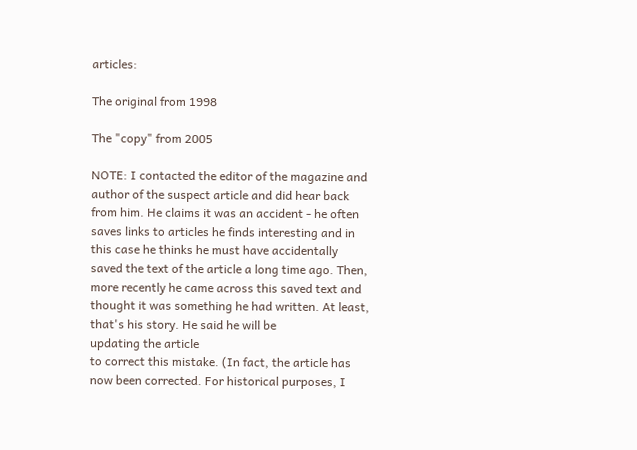articles:

The original from 1998

The "copy" from 2005

NOTE: I contacted the editor of the magazine and author of the suspect article and did hear back from him. He claims it was an accident - he often saves links to articles he finds interesting and in this case he thinks he must have accidentally saved the text of the article a long time ago. Then, more recently he came across this saved text and thought it was something he had written. At least, that's his story. He said he will be
updating the article
to correct this mistake. (In fact, the article has now been corrected. For historical purposes, I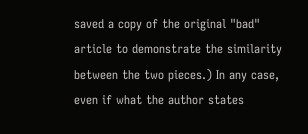saved a copy of the original "bad" article to demonstrate the similarity between the two pieces.) In any case, even if what the author states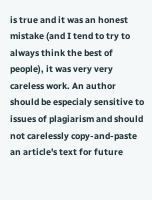is true and it was an honest mistake (and I tend to try to always think the best of people), it was very very careless work. An author should be especialy sensitive to issues of plagiarism and should not carelessly copy-and-paste an article's text for future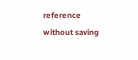reference without saving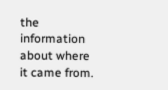the information about where it came from.